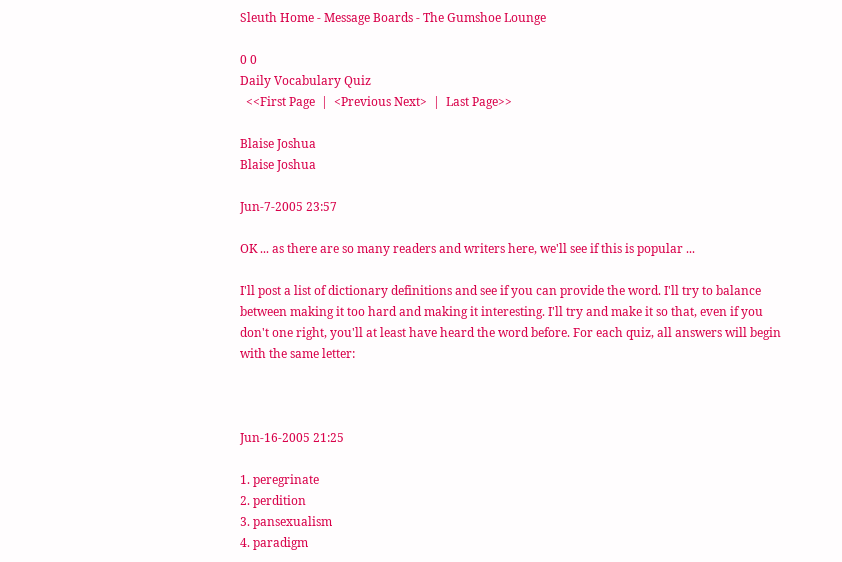Sleuth Home - Message Boards - The Gumshoe Lounge

0 0
Daily Vocabulary Quiz
  <<First Page  |  <Previous Next>  |  Last Page>>

Blaise Joshua
Blaise Joshua

Jun-7-2005 23:57

OK ... as there are so many readers and writers here, we'll see if this is popular ...

I'll post a list of dictionary definitions and see if you can provide the word. I'll try to balance between making it too hard and making it interesting. I'll try and make it so that, even if you don't one right, you'll at least have heard the word before. For each quiz, all answers will begin with the same letter:



Jun-16-2005 21:25

1. peregrinate
2. perdition
3. pansexualism
4. paradigm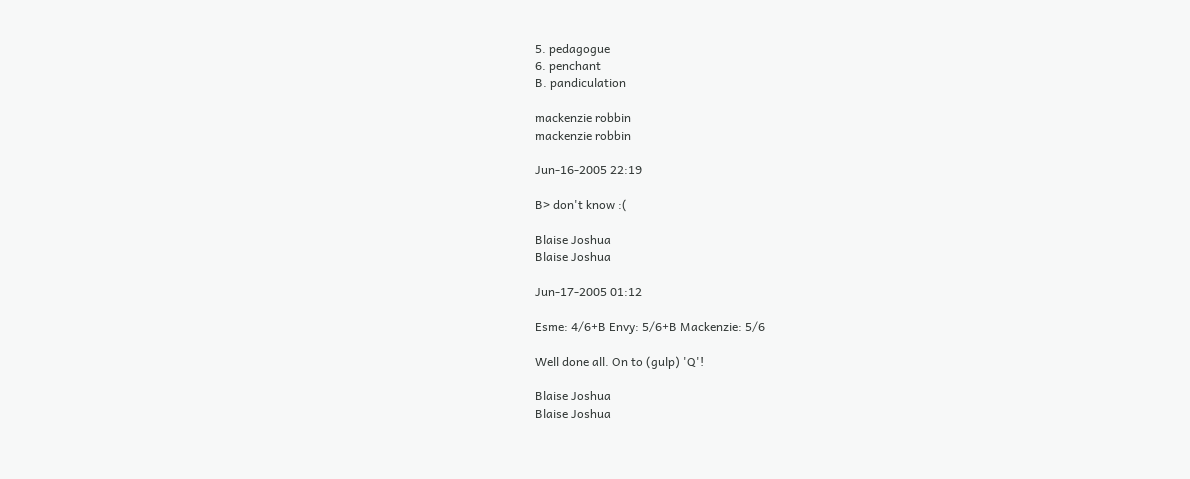5. pedagogue
6. penchant
B. pandiculation

mackenzie robbin
mackenzie robbin

Jun-16-2005 22:19

B> don't know :(

Blaise Joshua
Blaise Joshua

Jun-17-2005 01:12

Esme: 4/6+B Envy: 5/6+B Mackenzie: 5/6

Well done all. On to (gulp) 'Q'!

Blaise Joshua
Blaise Joshua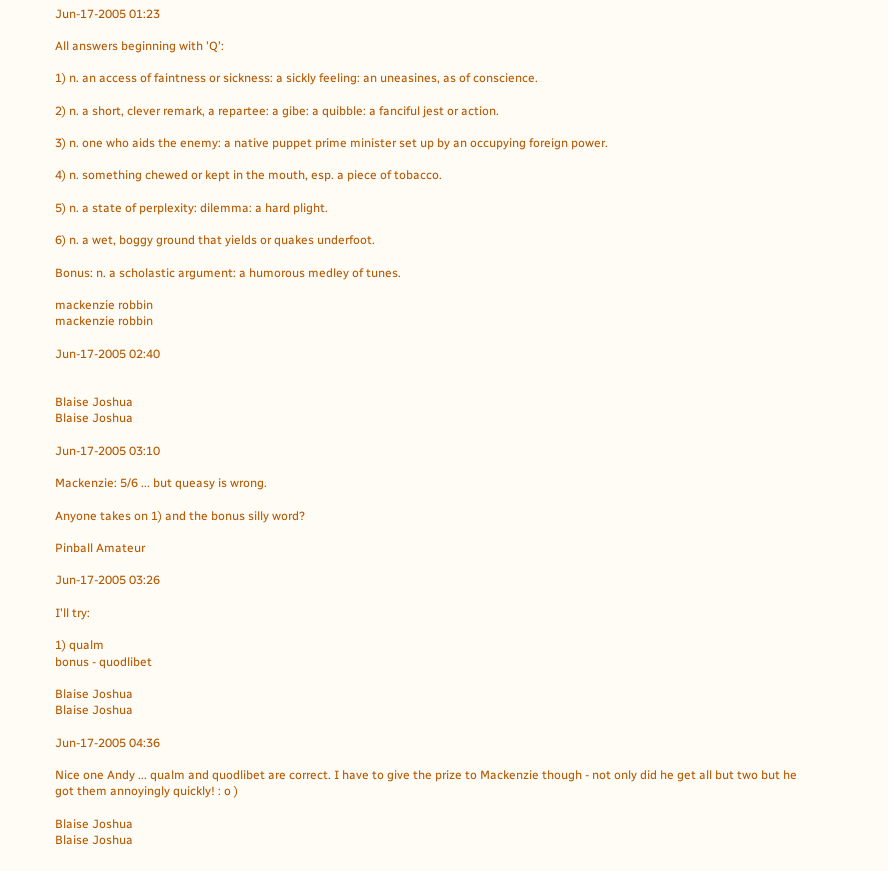Jun-17-2005 01:23

All answers beginning with 'Q':

1) n. an access of faintness or sickness: a sickly feeling: an uneasines, as of conscience.

2) n. a short, clever remark, a repartee: a gibe: a quibble: a fanciful jest or action.

3) n. one who aids the enemy: a native puppet prime minister set up by an occupying foreign power.

4) n. something chewed or kept in the mouth, esp. a piece of tobacco.

5) n. a state of perplexity: dilemma: a hard plight.

6) n. a wet, boggy ground that yields or quakes underfoot.

Bonus: n. a scholastic argument: a humorous medley of tunes.

mackenzie robbin
mackenzie robbin

Jun-17-2005 02:40


Blaise Joshua
Blaise Joshua

Jun-17-2005 03:10

Mackenzie: 5/6 ... but queasy is wrong.

Anyone takes on 1) and the bonus silly word?

Pinball Amateur

Jun-17-2005 03:26

I'll try:

1) qualm
bonus - quodlibet

Blaise Joshua
Blaise Joshua

Jun-17-2005 04:36

Nice one Andy ... qualm and quodlibet are correct. I have to give the prize to Mackenzie though - not only did he get all but two but he got them annoyingly quickly! : o )

Blaise Joshua
Blaise Joshua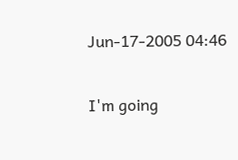Jun-17-2005 04:46

I'm going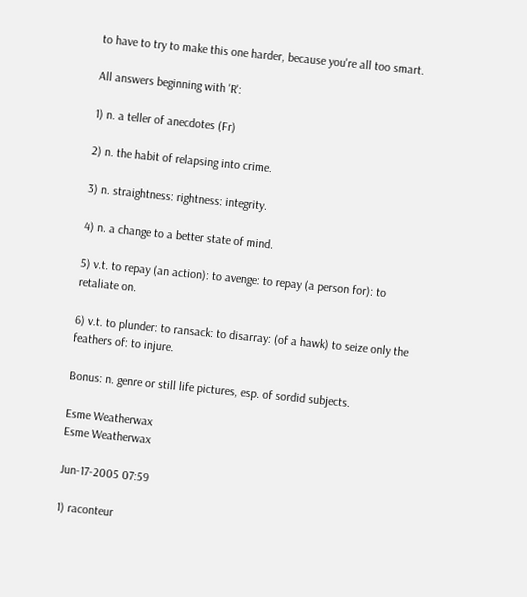to have to try to make this one harder, because you're all too smart.

All answers beginning with 'R':

1) n. a teller of anecdotes (Fr)

2) n. the habit of relapsing into crime.

3) n. straightness: rightness: integrity.

4) n. a change to a better state of mind.

5) v.t. to repay (an action): to avenge: to repay (a person for): to retaliate on.

6) v.t. to plunder: to ransack: to disarray: (of a hawk) to seize only the feathers of: to injure.

Bonus: n. genre or still life pictures, esp. of sordid subjects.

Esme Weatherwax
Esme Weatherwax

Jun-17-2005 07:59

1) raconteur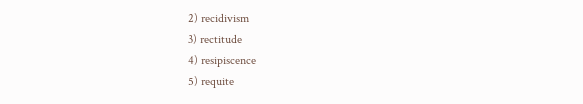2) recidivism
3) rectitude
4) resipiscence
5) requite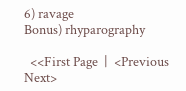6) ravage
Bonus) rhyparography

  <<First Page  |  <Previous Next>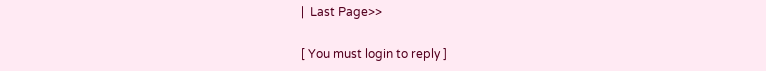|  Last Page>>

[ You must login to reply ]